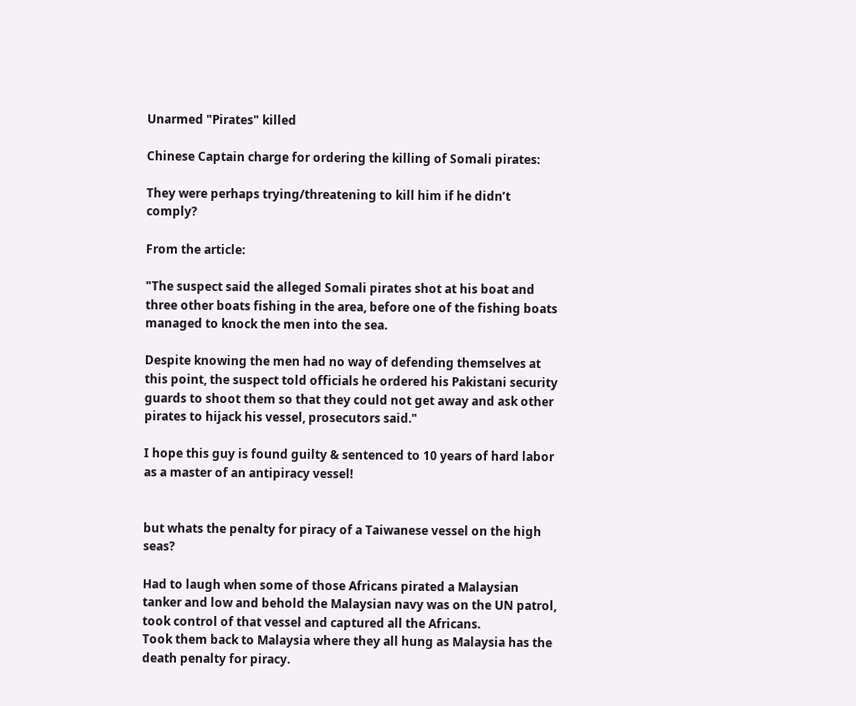Unarmed "Pirates" killed

Chinese Captain charge for ordering the killing of Somali pirates:

They were perhaps trying/threatening to kill him if he didn’t comply?

From the article:

"The suspect said the alleged Somali pirates shot at his boat and three other boats fishing in the area, before one of the fishing boats managed to knock the men into the sea.

Despite knowing the men had no way of defending themselves at this point, the suspect told officials he ordered his Pakistani security guards to shoot them so that they could not get away and ask other pirates to hijack his vessel, prosecutors said."

I hope this guy is found guilty & sentenced to 10 years of hard labor as a master of an antipiracy vessel!


but whats the penalty for piracy of a Taiwanese vessel on the high seas?

Had to laugh when some of those Africans pirated a Malaysian tanker and low and behold the Malaysian navy was on the UN patrol, took control of that vessel and captured all the Africans.
Took them back to Malaysia where they all hung as Malaysia has the death penalty for piracy.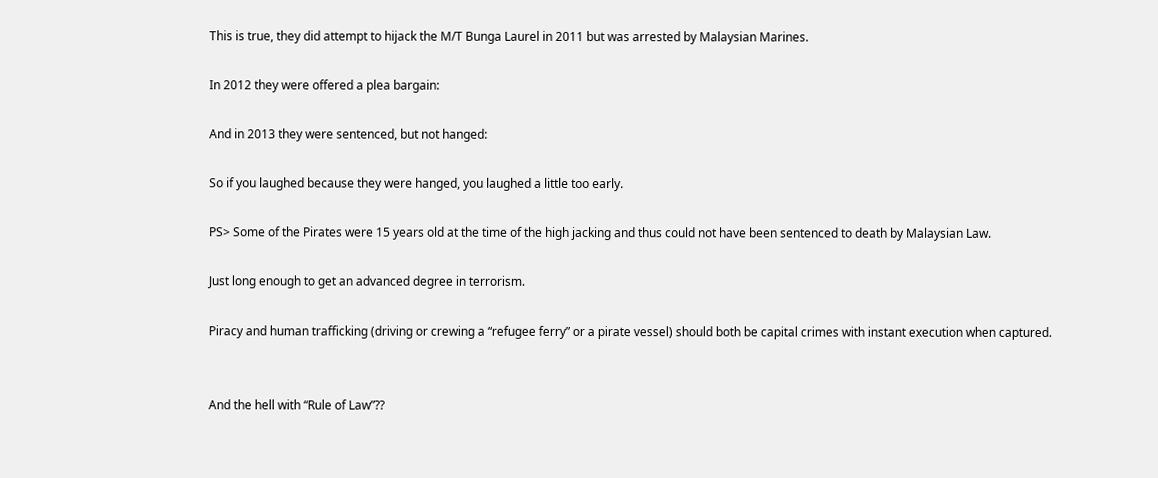This is true, they did attempt to hijack the M/T Bunga Laurel in 2011 but was arrested by Malaysian Marines.

In 2012 they were offered a plea bargain:

And in 2013 they were sentenced, but not hanged:

So if you laughed because they were hanged, you laughed a little too early.

PS> Some of the Pirates were 15 years old at the time of the high jacking and thus could not have been sentenced to death by Malaysian Law.

Just long enough to get an advanced degree in terrorism.

Piracy and human trafficking (driving or crewing a “refugee ferry” or a pirate vessel) should both be capital crimes with instant execution when captured.


And the hell with “Rule of Law”??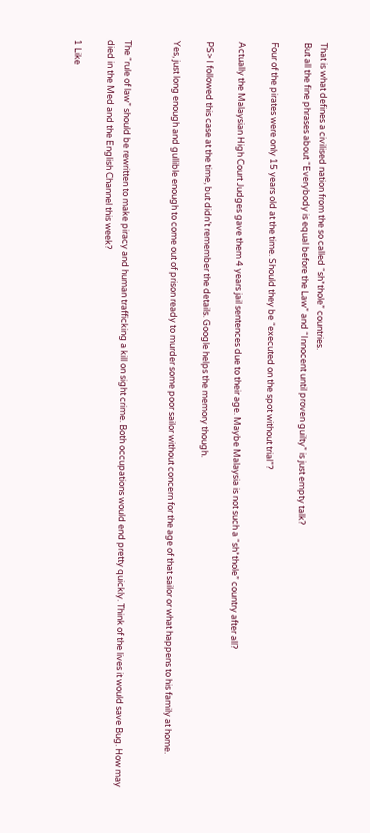That is what defines a civilised nation from the so called “sh*thole” countries.
But all the fine phrases about “Everybody is equal before the Law” and “Innocent until proven guilty” is just empty talk?

Four of the pirates were only 15 years old at the time. Should they be “executed on the spot without trial”?

Actually the Malaysian High Court Judges gave them 4 years jail sentences due to their age. Maybe Malaysia is not such a “sh*thole” country after all?

PS> I followed this case at the time, but didn’t remember the details. Google helps the memory though.

Yes, just long enough and gullible enough to come out of prison ready to murder some poor sailor without concern for the age of that sailor or what happens to his family at home.


The “rule of law” should be rewritten to make piracy and human trafficking a kill on sight crime. Both occupations would end pretty quickly. Think of the lives it would save Bug. How may died in the Med and the English Channel this week?

1 Like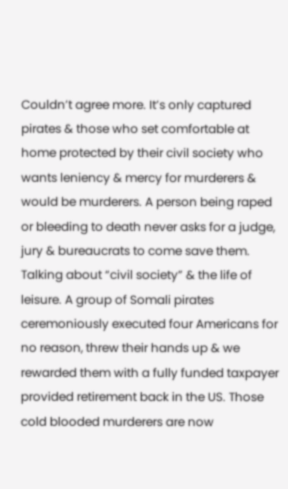Couldn’t agree more. It’s only captured pirates & those who set comfortable at home protected by their civil society who wants leniency & mercy for murderers & would be murderers. A person being raped or bleeding to death never asks for a judge, jury & bureaucrats to come save them. Talking about “civil society” & the life of leisure. A group of Somali pirates ceremoniously executed four Americans for no reason, threw their hands up & we rewarded them with a fully funded taxpayer provided retirement back in the US. Those cold blooded murderers are now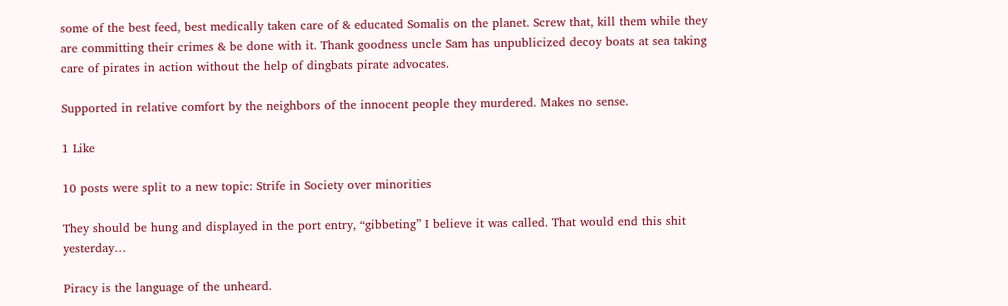some of the best feed, best medically taken care of & educated Somalis on the planet. Screw that, kill them while they are committing their crimes & be done with it. Thank goodness uncle Sam has unpublicized decoy boats at sea taking care of pirates in action without the help of dingbats pirate advocates.

Supported in relative comfort by the neighbors of the innocent people they murdered. Makes no sense.

1 Like

10 posts were split to a new topic: Strife in Society over minorities

They should be hung and displayed in the port entry, “gibbeting” I believe it was called. That would end this shit yesterday…

Piracy is the language of the unheard.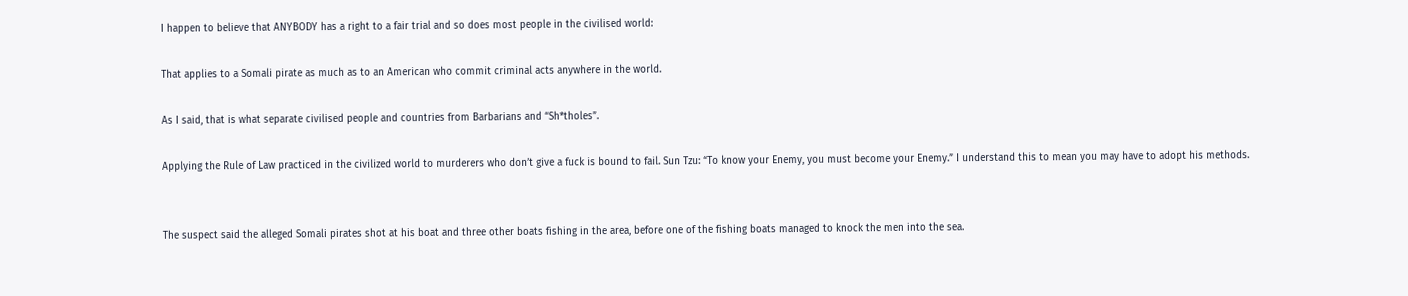I happen to believe that ANYBODY has a right to a fair trial and so does most people in the civilised world:

That applies to a Somali pirate as much as to an American who commit criminal acts anywhere in the world.

As I said, that is what separate civilised people and countries from Barbarians and “Sh*tholes”.

Applying the Rule of Law practiced in the civilized world to murderers who don’t give a fuck is bound to fail. Sun Tzu: “To know your Enemy, you must become your Enemy.” I understand this to mean you may have to adopt his methods.


The suspect said the alleged Somali pirates shot at his boat and three other boats fishing in the area, before one of the fishing boats managed to knock the men into the sea.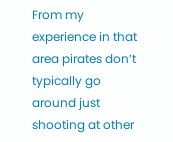From my experience in that area pirates don’t typically go around just shooting at other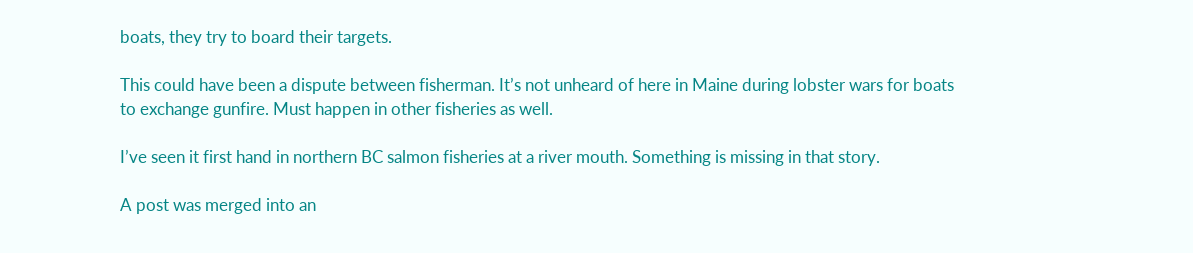boats, they try to board their targets.

This could have been a dispute between fisherman. It’s not unheard of here in Maine during lobster wars for boats to exchange gunfire. Must happen in other fisheries as well.

I’ve seen it first hand in northern BC salmon fisheries at a river mouth. Something is missing in that story.

A post was merged into an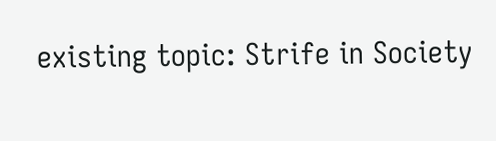existing topic: Strife in Society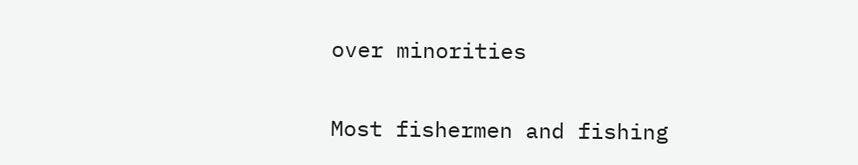over minorities

Most fishermen and fishing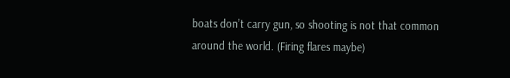boats don’t carry gun, so shooting is not that common around the world. (Firing flares maybe)